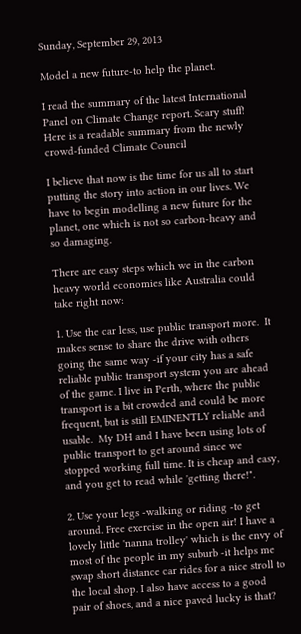Sunday, September 29, 2013

Model a new future-to help the planet.

I read the summary of the latest International Panel on Climate Change report. Scary stuff!
Here is a readable summary from the newly crowd-funded Climate Council

I believe that now is the time for us all to start putting the story into action in our lives. We have to begin modelling a new future for the planet, one which is not so carbon-heavy and so damaging.

There are easy steps which we in the carbon heavy world economies like Australia could take right now:

1. Use the car less, use public transport more.  It makes sense to share the drive with others going the same way -if your city has a safe reliable public transport system you are ahead of the game. I live in Perth, where the public transport is a bit crowded and could be more frequent, but is still EMINENTLY reliable and usable.  My DH and I have been using lots of public transport to get around since we stopped working full time. It is cheap and easy, and you get to read while 'getting there!".

2. Use your legs -walking or riding -to get around. Free exercise in the open air! I have a lovely little 'nanna trolley' which is the envy of most of the people in my suburb -it helps me swap short distance car rides for a nice stroll to the local shop. I also have access to a good pair of shoes, and a nice paved lucky is that?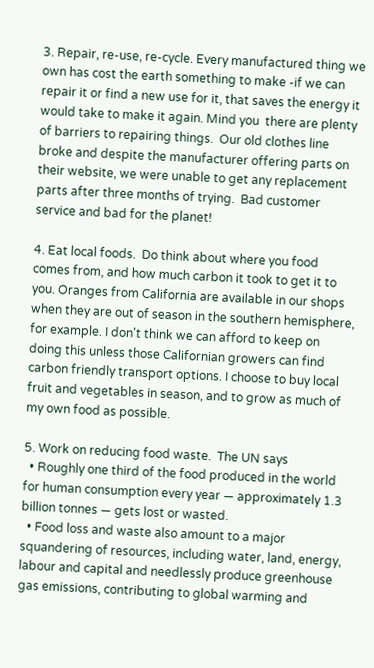3. Repair, re-use, re-cycle. Every manufactured thing we own has cost the earth something to make -if we can repair it or find a new use for it, that saves the energy it would take to make it again. Mind you  there are plenty of barriers to repairing things.  Our old clothes line broke and despite the manufacturer offering parts on their website, we were unable to get any replacement parts after three months of trying.  Bad customer service and bad for the planet!

4. Eat local foods.  Do think about where you food comes from, and how much carbon it took to get it to you. Oranges from California are available in our shops when they are out of season in the southern hemisphere, for example. I don't think we can afford to keep on doing this unless those Californian growers can find carbon friendly transport options. I choose to buy local fruit and vegetables in season, and to grow as much of my own food as possible.

5. Work on reducing food waste.  The UN says
  • Roughly one third of the food produced in the world for human consumption every year — approximately 1.3 billion tonnes — gets lost or wasted.
  • Food loss and waste also amount to a major squandering of resources, including water, land, energy, labour and capital and needlessly produce greenhouse gas emissions, contributing to global warming and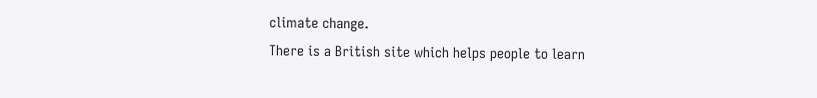climate change.
There is a British site which helps people to learn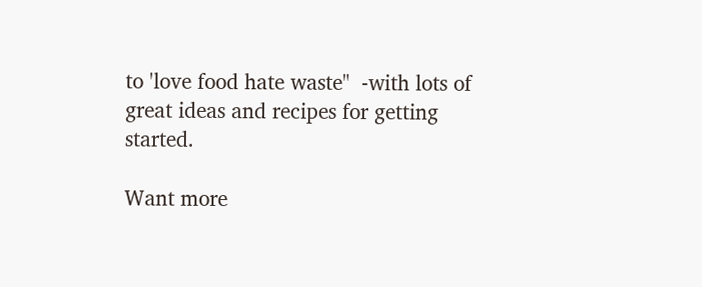to 'love food hate waste"  -with lots of great ideas and recipes for getting started.

Want more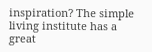inspiration? The simple living institute has a great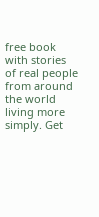free book with stories of real people from around the world living more simply. Get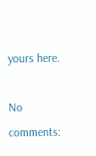yours here.

No comments: